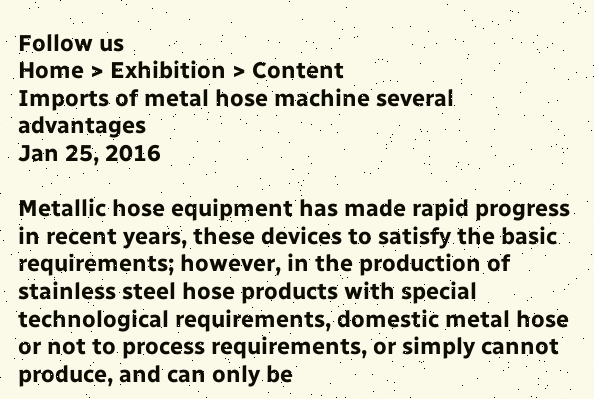Follow us
Home > Exhibition > Content
Imports of metal hose machine several advantages
Jan 25, 2016

Metallic hose equipment has made rapid progress in recent years, these devices to satisfy the basic requirements; however, in the production of stainless steel hose products with special technological requirements, domestic metal hose or not to process requirements, or simply cannot produce, and can only be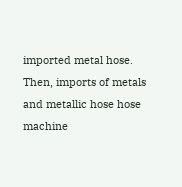imported metal hose. Then, imports of metals and metallic hose hose machine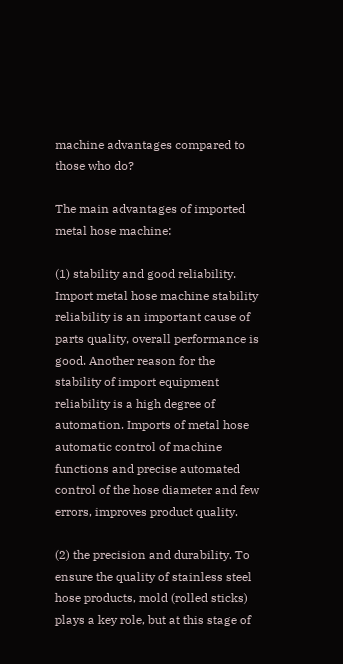machine advantages compared to those who do?

The main advantages of imported metal hose machine:

(1) stability and good reliability. Import metal hose machine stability reliability is an important cause of parts quality, overall performance is good. Another reason for the stability of import equipment reliability is a high degree of automation. Imports of metal hose automatic control of machine functions and precise automated control of the hose diameter and few errors, improves product quality.

(2) the precision and durability. To ensure the quality of stainless steel hose products, mold (rolled sticks) plays a key role, but at this stage of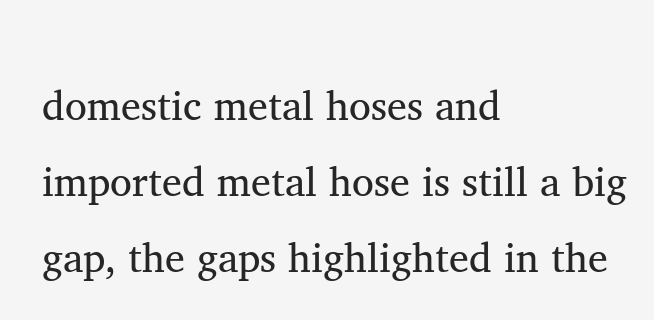domestic metal hoses and imported metal hose is still a big gap, the gaps highlighted in the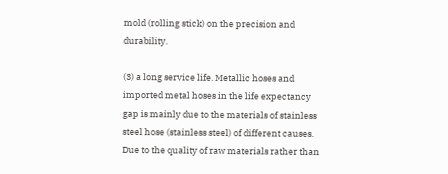mold (rolling stick) on the precision and durability.

(3) a long service life. Metallic hoses and imported metal hoses in the life expectancy gap is mainly due to the materials of stainless steel hose (stainless steel) of different causes. Due to the quality of raw materials rather than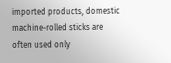imported products, domestic machine-rolled sticks are often used only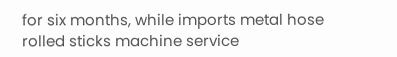for six months, while imports metal hose rolled sticks machine service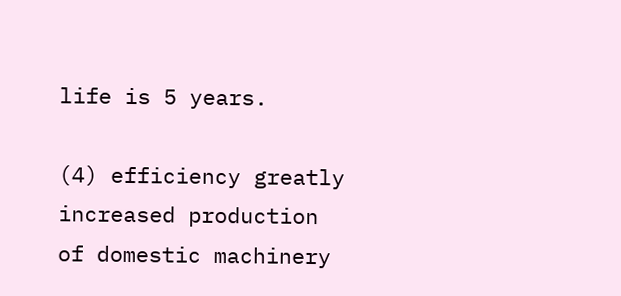life is 5 years.

(4) efficiency greatly increased production of domestic machinery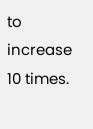to increase 10 times.